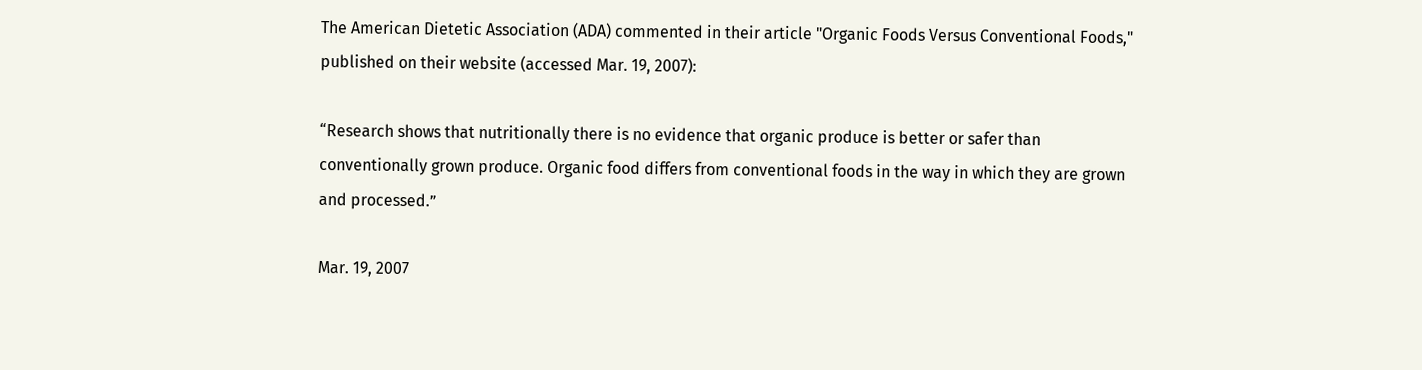The American Dietetic Association (ADA) commented in their article "Organic Foods Versus Conventional Foods," published on their website (accessed Mar. 19, 2007):

“Research shows that nutritionally there is no evidence that organic produce is better or safer than conventionally grown produce. Organic food differs from conventional foods in the way in which they are grown and processed.”

Mar. 19, 2007